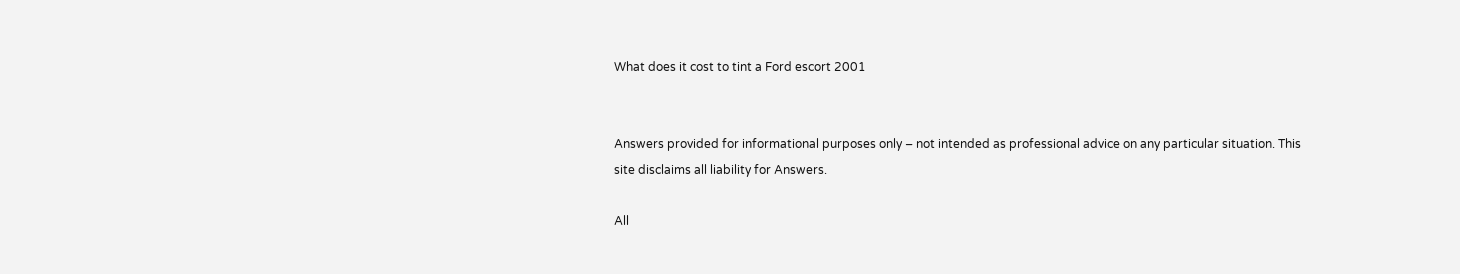What does it cost to tint a Ford escort 2001


Answers provided for informational purposes only – not intended as professional advice on any particular situation. This site disclaims all liability for Answers.

All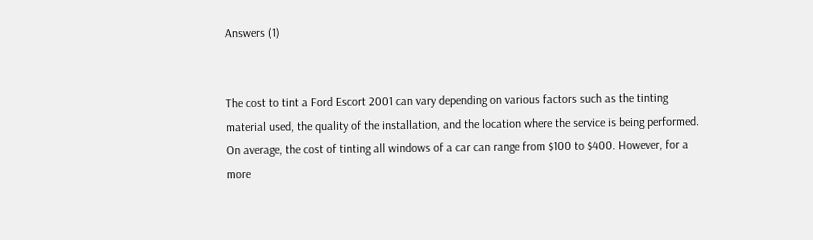Answers (1)


The cost to tint a Ford Escort 2001 can vary depending on various factors such as the tinting material used, the quality of the installation, and the location where the service is being performed. On average, the cost of tinting all windows of a car can range from $100 to $400. However, for a more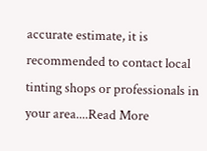accurate estimate, it is recommended to contact local tinting shops or professionals in your area....Read More